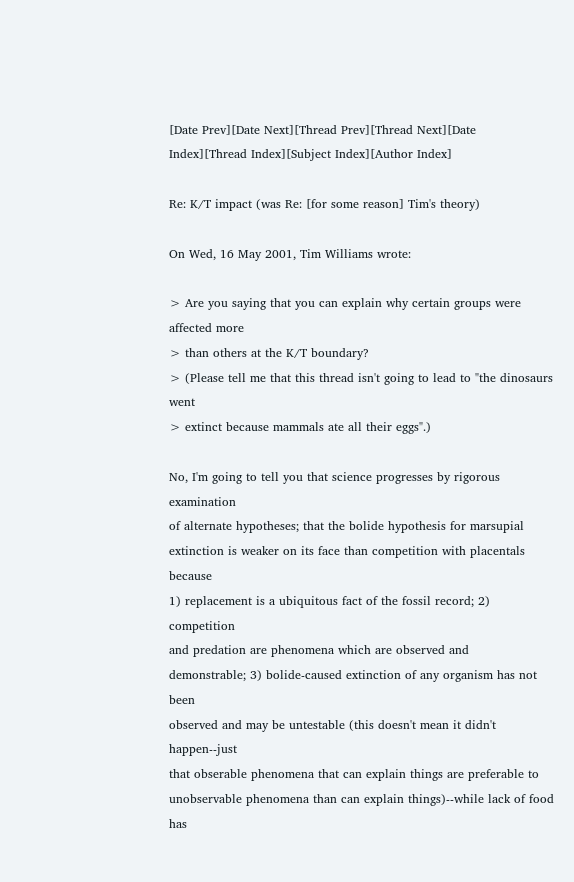[Date Prev][Date Next][Thread Prev][Thread Next][Date Index][Thread Index][Subject Index][Author Index]

Re: K/T impact (was Re: [for some reason] Tim's theory)

On Wed, 16 May 2001, Tim Williams wrote:

> Are you saying that you can explain why certain groups were affected more
> than others at the K/T boundary?
> (Please tell me that this thread isn't going to lead to "the dinosaurs went
> extinct because mammals ate all their eggs".)

No, I'm going to tell you that science progresses by rigorous examination
of alternate hypotheses; that the bolide hypothesis for marsupial
extinction is weaker on its face than competition with placentals because
1) replacement is a ubiquitous fact of the fossil record; 2) competition
and predation are phenomena which are observed and
demonstrable; 3) bolide-caused extinction of any organism has not been
observed and may be untestable (this doesn't mean it didn't happen--just
that obserable phenomena that can explain things are preferable to
unobservable phenomena than can explain things)--while lack of food has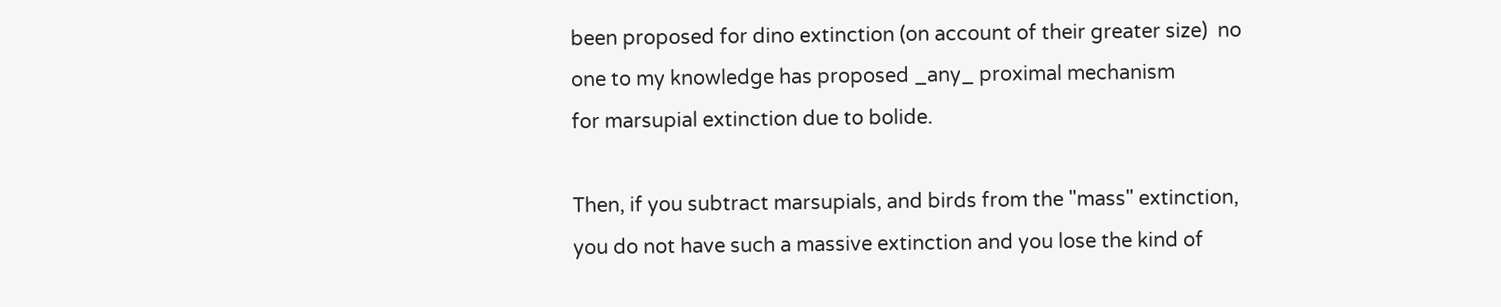been proposed for dino extinction (on account of their greater size)  no
one to my knowledge has proposed _any_ proximal mechanism
for marsupial extinction due to bolide.

Then, if you subtract marsupials, and birds from the "mass" extinction,
you do not have such a massive extinction and you lose the kind of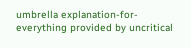umbrella explanation-for-everything provided by uncritical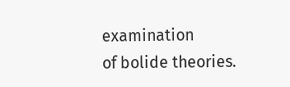examination
of bolide theories.